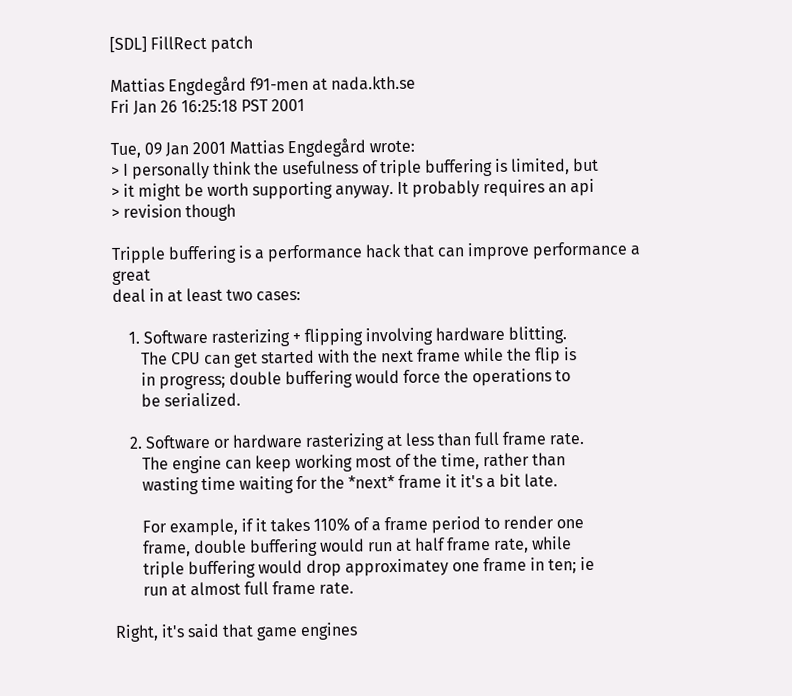[SDL] FillRect patch

Mattias Engdegård f91-men at nada.kth.se
Fri Jan 26 16:25:18 PST 2001

Tue, 09 Jan 2001 Mattias Engdegård wrote:
> I personally think the usefulness of triple buffering is limited, but
> it might be worth supporting anyway. It probably requires an api
> revision though

Tripple buffering is a performance hack that can improve performance a great
deal in at least two cases:

    1. Software rasterizing + flipping involving hardware blitting.
       The CPU can get started with the next frame while the flip is
       in progress; double buffering would force the operations to
       be serialized.

    2. Software or hardware rasterizing at less than full frame rate.
       The engine can keep working most of the time, rather than
       wasting time waiting for the *next* frame it it's a bit late.

       For example, if it takes 110% of a frame period to render one
       frame, double buffering would run at half frame rate, while
       triple buffering would drop approximatey one frame in ten; ie
       run at almost full frame rate.

Right, it's said that game engines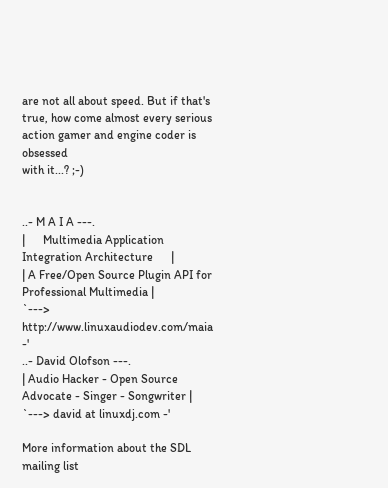are not all about speed. But if that's
true, how come almost every serious action gamer and engine coder is obsessed
with it...? ;-)


..- M A I A ---.
|      Multimedia Application Integration Architecture      |
| A Free/Open Source Plugin API for Professional Multimedia |
`---> http://www.linuxaudiodev.com/maia -'
..- David Olofson ---.
| Audio Hacker - Open Source Advocate - Singer - Songwriter |
`---> david at linuxdj.com -'

More information about the SDL mailing list